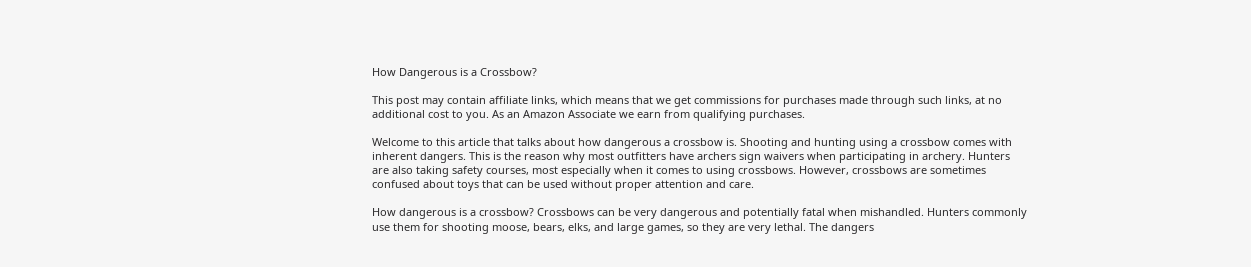How Dangerous is a Crossbow?

This post may contain affiliate links, which means that we get commissions for purchases made through such links, at no additional cost to you. As an Amazon Associate we earn from qualifying purchases.

Welcome to this article that talks about how dangerous a crossbow is. Shooting and hunting using a crossbow comes with inherent dangers. This is the reason why most outfitters have archers sign waivers when participating in archery. Hunters are also taking safety courses, most especially when it comes to using crossbows. However, crossbows are sometimes confused about toys that can be used without proper attention and care.

How dangerous is a crossbow? Crossbows can be very dangerous and potentially fatal when mishandled. Hunters commonly use them for shooting moose, bears, elks, and large games, so they are very lethal. The dangers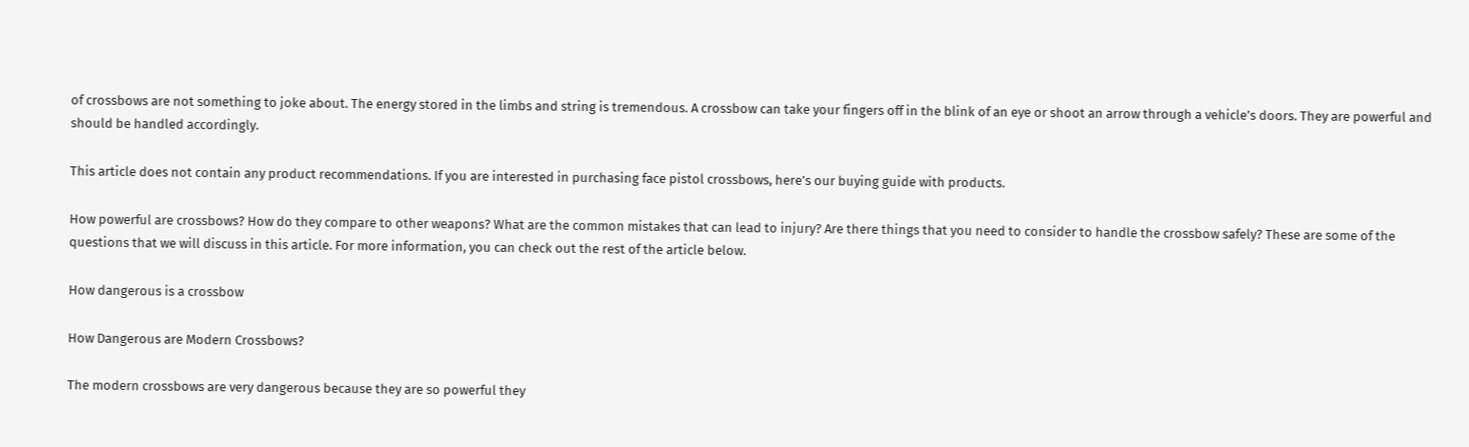of crossbows are not something to joke about. The energy stored in the limbs and string is tremendous. A crossbow can take your fingers off in the blink of an eye or shoot an arrow through a vehicle’s doors. They are powerful and should be handled accordingly.

This article does not contain any product recommendations. If you are interested in purchasing face pistol crossbows, here’s our buying guide with products.

How powerful are crossbows? How do they compare to other weapons? What are the common mistakes that can lead to injury? Are there things that you need to consider to handle the crossbow safely? These are some of the questions that we will discuss in this article. For more information, you can check out the rest of the article below.

How dangerous is a crossbow

How Dangerous are Modern Crossbows?

The modern crossbows are very dangerous because they are so powerful they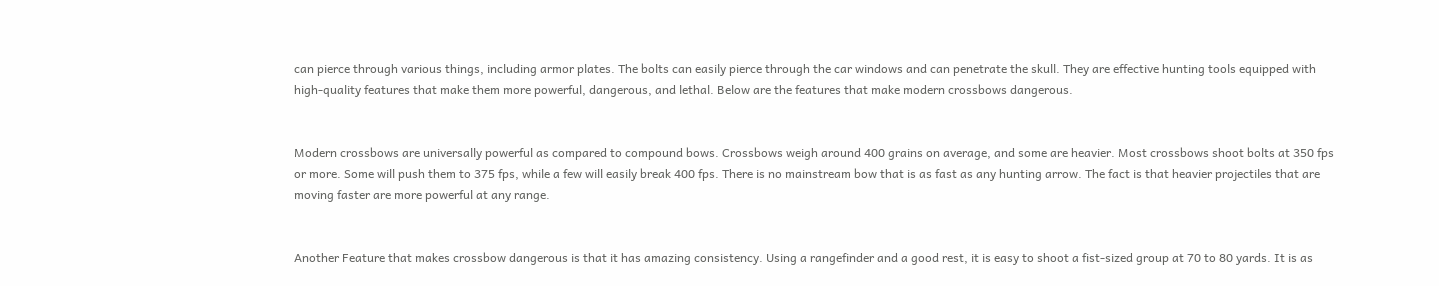can pierce through various things, including armor plates. The bolts can easily pierce through the car windows and can penetrate the skull. They are effective hunting tools equipped with high-quality features that make them more powerful, dangerous, and lethal. Below are the features that make modern crossbows dangerous.


Modern crossbows are universally powerful as compared to compound bows. Crossbows weigh around 400 grains on average, and some are heavier. Most crossbows shoot bolts at 350 fps or more. Some will push them to 375 fps, while a few will easily break 400 fps. There is no mainstream bow that is as fast as any hunting arrow. The fact is that heavier projectiles that are moving faster are more powerful at any range.


Another Feature that makes crossbow dangerous is that it has amazing consistency. Using a rangefinder and a good rest, it is easy to shoot a fist-sized group at 70 to 80 yards. It is as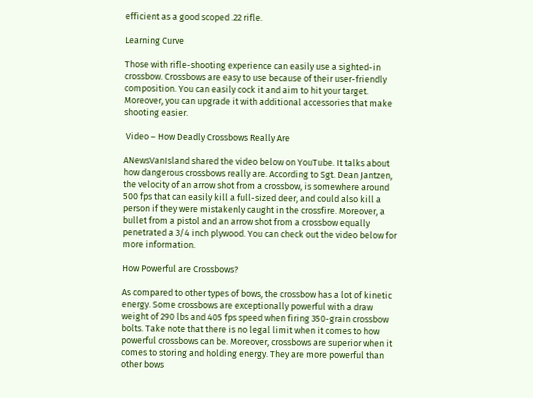efficient as a good scoped .22 rifle.

Learning Curve

Those with rifle-shooting experience can easily use a sighted-in crossbow. Crossbows are easy to use because of their user-friendly composition. You can easily cock it and aim to hit your target. Moreover, you can upgrade it with additional accessories that make shooting easier.

 Video – How Deadly Crossbows Really Are

ANewsVanIsland shared the video below on YouTube. It talks about how dangerous crossbows really are. According to Sgt. Dean Jantzen, the velocity of an arrow shot from a crossbow, is somewhere around 500 fps that can easily kill a full-sized deer, and could also kill a person if they were mistakenly caught in the crossfire. Moreover, a bullet from a pistol and an arrow shot from a crossbow equally penetrated a 3/4 inch plywood. You can check out the video below for more information.

How Powerful are Crossbows?

As compared to other types of bows, the crossbow has a lot of kinetic energy. Some crossbows are exceptionally powerful with a draw weight of 290 lbs and 405 fps speed when firing 350-grain crossbow bolts. Take note that there is no legal limit when it comes to how powerful crossbows can be. Moreover, crossbows are superior when it comes to storing and holding energy. They are more powerful than other bows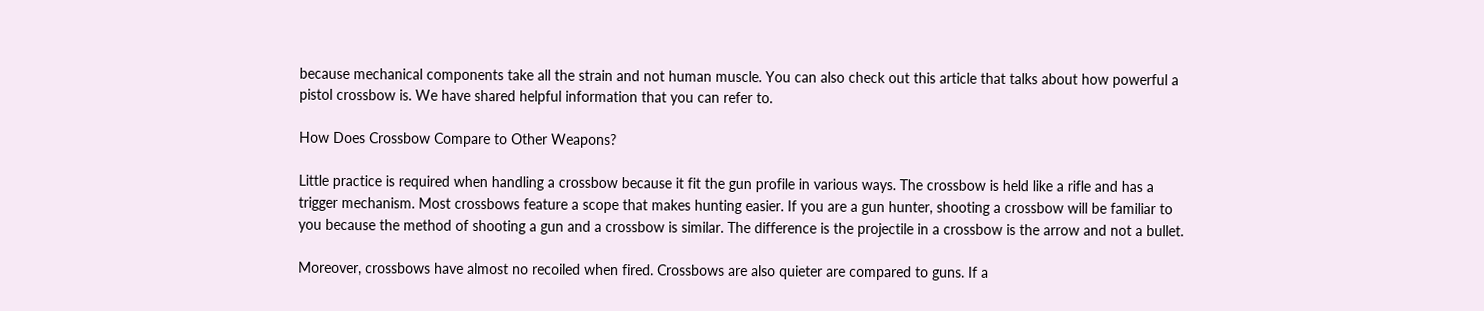because mechanical components take all the strain and not human muscle. You can also check out this article that talks about how powerful a pistol crossbow is. We have shared helpful information that you can refer to.

How Does Crossbow Compare to Other Weapons?

Little practice is required when handling a crossbow because it fit the gun profile in various ways. The crossbow is held like a rifle and has a trigger mechanism. Most crossbows feature a scope that makes hunting easier. If you are a gun hunter, shooting a crossbow will be familiar to you because the method of shooting a gun and a crossbow is similar. The difference is the projectile in a crossbow is the arrow and not a bullet.

Moreover, crossbows have almost no recoiled when fired. Crossbows are also quieter are compared to guns. If a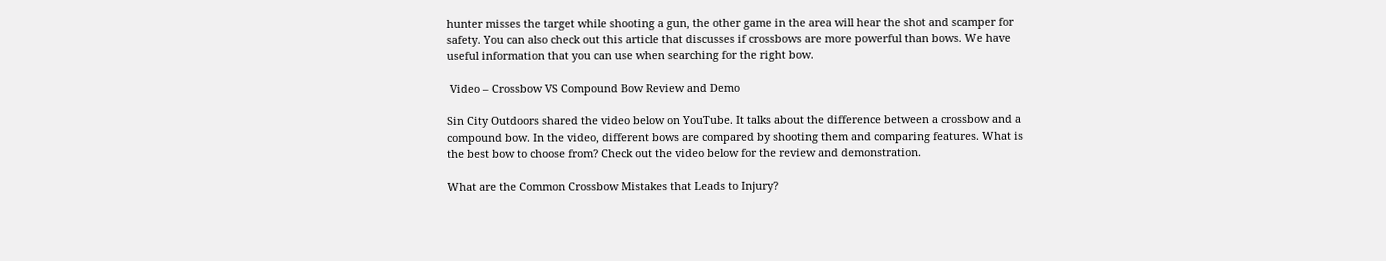hunter misses the target while shooting a gun, the other game in the area will hear the shot and scamper for safety. You can also check out this article that discusses if crossbows are more powerful than bows. We have useful information that you can use when searching for the right bow.

 Video – Crossbow VS Compound Bow Review and Demo

Sin City Outdoors shared the video below on YouTube. It talks about the difference between a crossbow and a compound bow. In the video, different bows are compared by shooting them and comparing features. What is the best bow to choose from? Check out the video below for the review and demonstration.

What are the Common Crossbow Mistakes that Leads to Injury?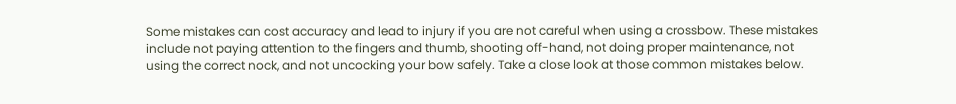Some mistakes can cost accuracy and lead to injury if you are not careful when using a crossbow. These mistakes include not paying attention to the fingers and thumb, shooting off-hand, not doing proper maintenance, not using the correct nock, and not uncocking your bow safely. Take a close look at those common mistakes below.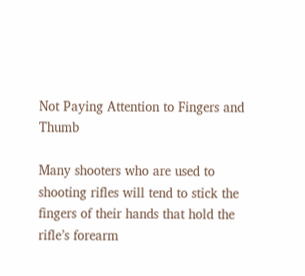Not Paying Attention to Fingers and Thumb

Many shooters who are used to shooting rifles will tend to stick the fingers of their hands that hold the rifle’s forearm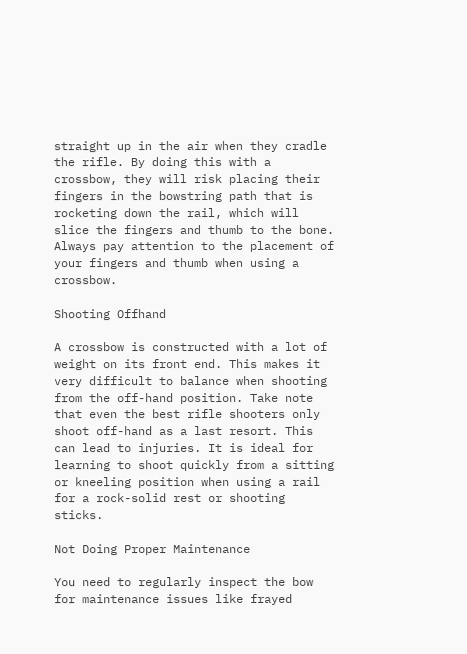straight up in the air when they cradle the rifle. By doing this with a crossbow, they will risk placing their fingers in the bowstring path that is rocketing down the rail, which will slice the fingers and thumb to the bone. Always pay attention to the placement of your fingers and thumb when using a crossbow.

Shooting Offhand

A crossbow is constructed with a lot of weight on its front end. This makes it very difficult to balance when shooting from the off-hand position. Take note that even the best rifle shooters only shoot off-hand as a last resort. This can lead to injuries. It is ideal for learning to shoot quickly from a sitting or kneeling position when using a rail for a rock-solid rest or shooting sticks.

Not Doing Proper Maintenance

You need to regularly inspect the bow for maintenance issues like frayed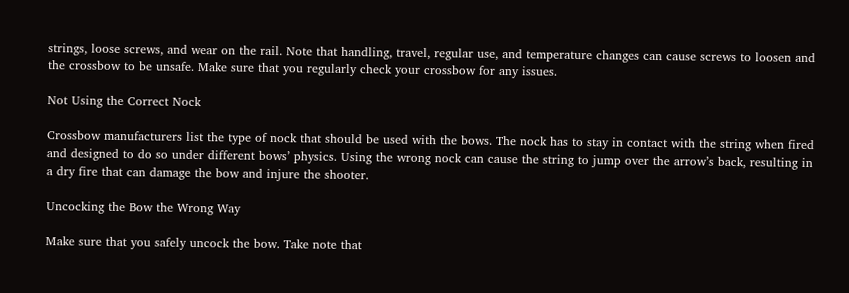strings, loose screws, and wear on the rail. Note that handling, travel, regular use, and temperature changes can cause screws to loosen and the crossbow to be unsafe. Make sure that you regularly check your crossbow for any issues.

Not Using the Correct Nock

Crossbow manufacturers list the type of nock that should be used with the bows. The nock has to stay in contact with the string when fired and designed to do so under different bows’ physics. Using the wrong nock can cause the string to jump over the arrow’s back, resulting in a dry fire that can damage the bow and injure the shooter.

Uncocking the Bow the Wrong Way

Make sure that you safely uncock the bow. Take note that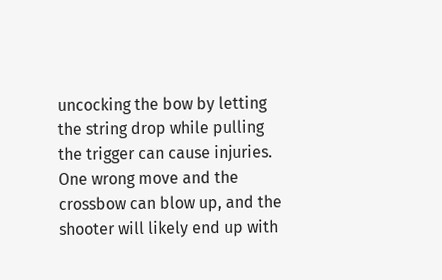uncocking the bow by letting the string drop while pulling the trigger can cause injuries. One wrong move and the crossbow can blow up, and the shooter will likely end up with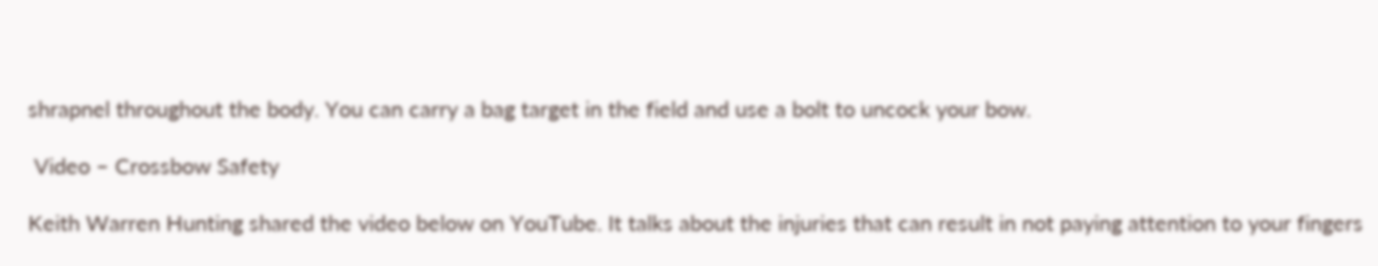shrapnel throughout the body. You can carry a bag target in the field and use a bolt to uncock your bow.

 Video – Crossbow Safety

Keith Warren Hunting shared the video below on YouTube. It talks about the injuries that can result in not paying attention to your fingers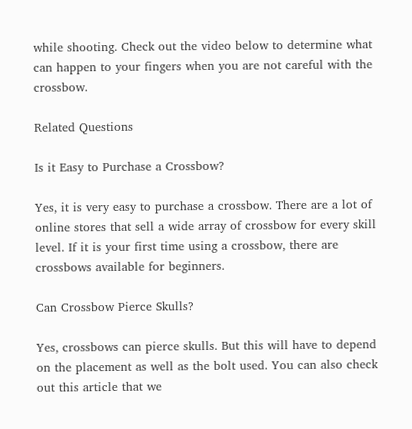while shooting. Check out the video below to determine what can happen to your fingers when you are not careful with the crossbow.

Related Questions

Is it Easy to Purchase a Crossbow?

Yes, it is very easy to purchase a crossbow. There are a lot of online stores that sell a wide array of crossbow for every skill level. If it is your first time using a crossbow, there are crossbows available for beginners.

Can Crossbow Pierce Skulls?

Yes, crossbows can pierce skulls. But this will have to depend on the placement as well as the bolt used. You can also check out this article that we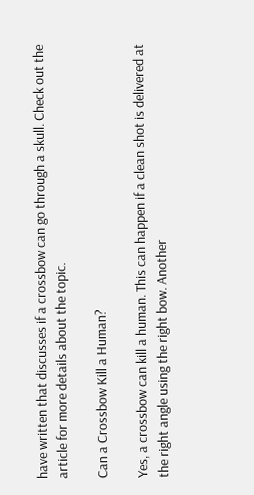have written that discusses if a crossbow can go through a skull. Check out the article for more details about the topic.

Can a Crossbow Kill a Human?

Yes, a crossbow can kill a human. This can happen if a clean shot is delivered at the right angle using the right bow. Another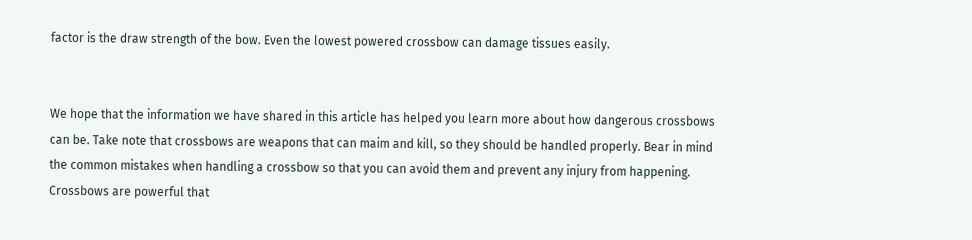factor is the draw strength of the bow. Even the lowest powered crossbow can damage tissues easily.


We hope that the information we have shared in this article has helped you learn more about how dangerous crossbows can be. Take note that crossbows are weapons that can maim and kill, so they should be handled properly. Bear in mind the common mistakes when handling a crossbow so that you can avoid them and prevent any injury from happening. Crossbows are powerful that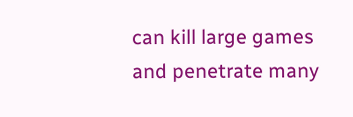can kill large games and penetrate many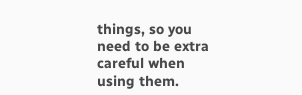things, so you need to be extra careful when using them.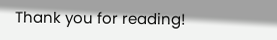Thank you for reading!